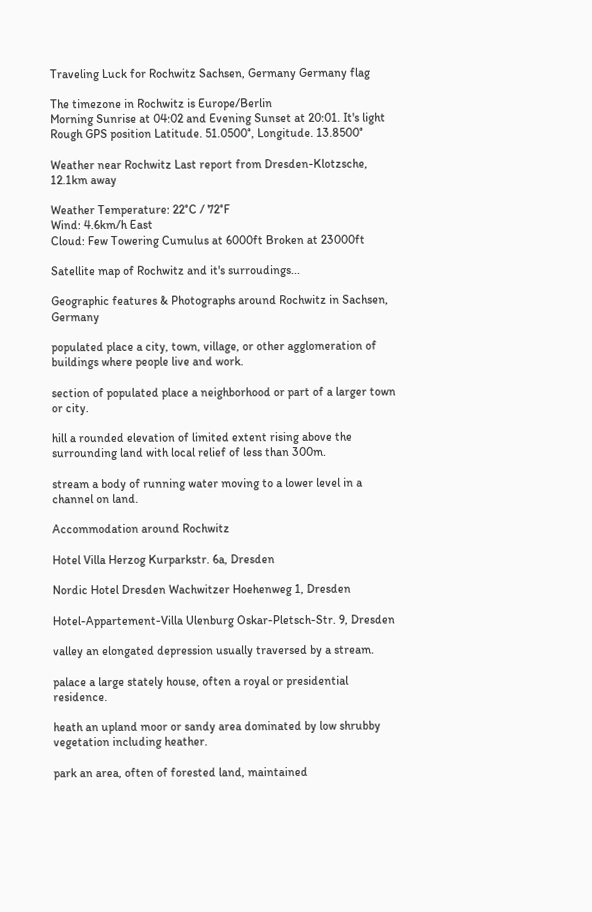Traveling Luck for Rochwitz Sachsen, Germany Germany flag

The timezone in Rochwitz is Europe/Berlin
Morning Sunrise at 04:02 and Evening Sunset at 20:01. It's light
Rough GPS position Latitude. 51.0500°, Longitude. 13.8500°

Weather near Rochwitz Last report from Dresden-Klotzsche, 12.1km away

Weather Temperature: 22°C / 72°F
Wind: 4.6km/h East
Cloud: Few Towering Cumulus at 6000ft Broken at 23000ft

Satellite map of Rochwitz and it's surroudings...

Geographic features & Photographs around Rochwitz in Sachsen, Germany

populated place a city, town, village, or other agglomeration of buildings where people live and work.

section of populated place a neighborhood or part of a larger town or city.

hill a rounded elevation of limited extent rising above the surrounding land with local relief of less than 300m.

stream a body of running water moving to a lower level in a channel on land.

Accommodation around Rochwitz

Hotel Villa Herzog Kurparkstr. 6a, Dresden

Nordic Hotel Dresden Wachwitzer Hoehenweg 1, Dresden

Hotel-Appartement-Villa Ulenburg Oskar-Pletsch-Str. 9, Dresden

valley an elongated depression usually traversed by a stream.

palace a large stately house, often a royal or presidential residence.

heath an upland moor or sandy area dominated by low shrubby vegetation including heather.

park an area, often of forested land, maintained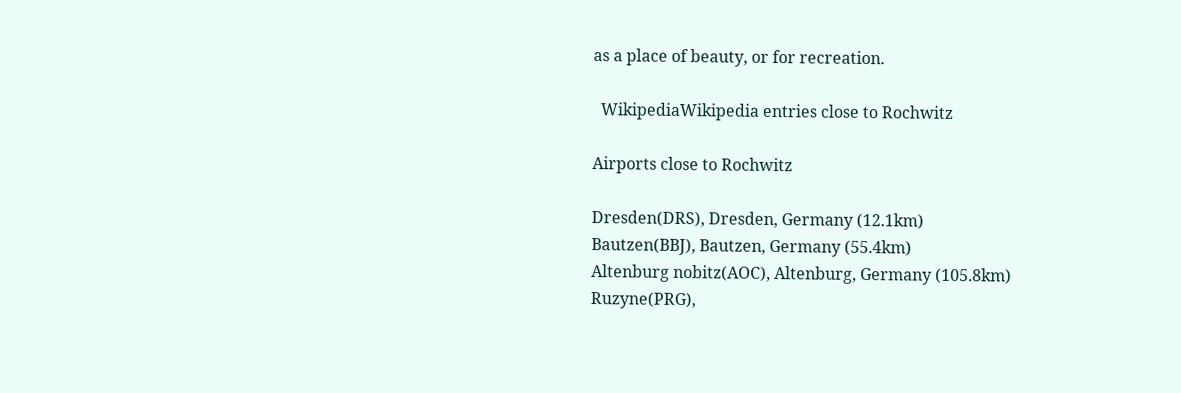as a place of beauty, or for recreation.

  WikipediaWikipedia entries close to Rochwitz

Airports close to Rochwitz

Dresden(DRS), Dresden, Germany (12.1km)
Bautzen(BBJ), Bautzen, Germany (55.4km)
Altenburg nobitz(AOC), Altenburg, Germany (105.8km)
Ruzyne(PRG),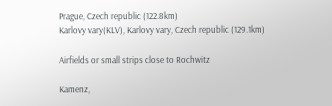Prague, Czech republic (122.8km)
Karlovy vary(KLV), Karlovy vary, Czech republic (129.1km)

Airfields or small strips close to Rochwitz

Kamenz,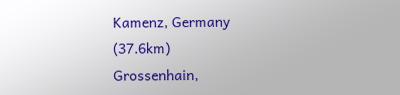Kamenz, Germany (37.6km)
Grossenhain,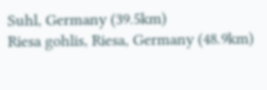Suhl, Germany (39.5km)
Riesa gohlis, Riesa, Germany (48.9km)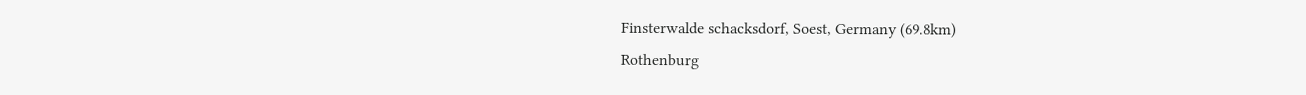Finsterwalde schacksdorf, Soest, Germany (69.8km)
Rothenburg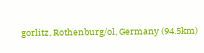gorlitz, Rothenburg/ol, Germany (94.5km)